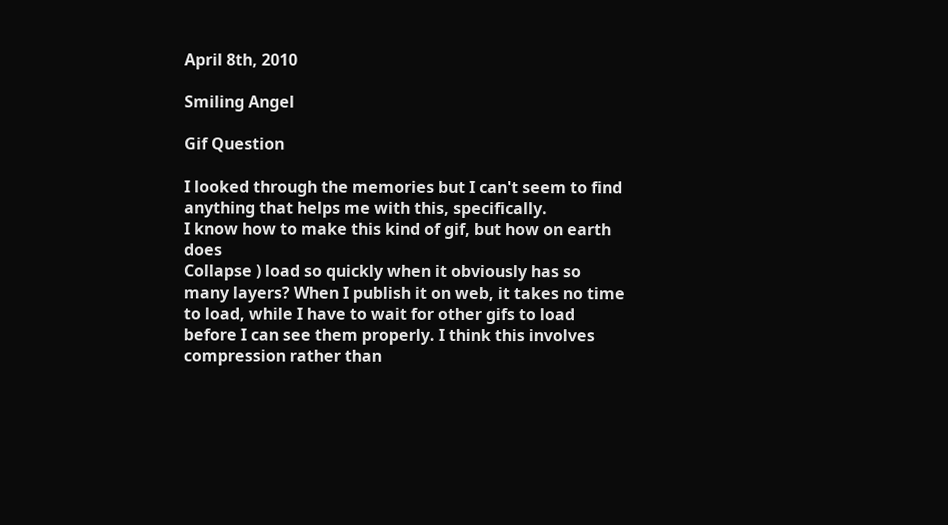April 8th, 2010

Smiling Angel

Gif Question

I looked through the memories but I can't seem to find anything that helps me with this, specifically.
I know how to make this kind of gif, but how on earth does
Collapse ) load so quickly when it obviously has so many layers? When I publish it on web, it takes no time to load, while I have to wait for other gifs to load before I can see them properly. I think this involves compression rather than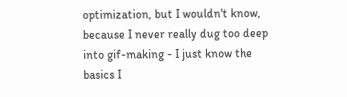optimization, but I wouldn't know, because I never really dug too deep into gif-making - I just know the basics I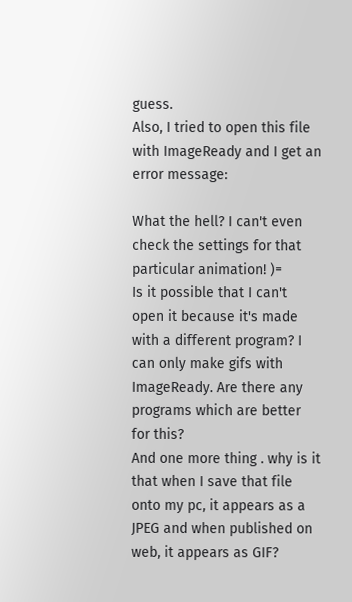guess.
Also, I tried to open this file with ImageReady and I get an error message:

What the hell? I can't even check the settings for that particular animation! )=
Is it possible that I can't open it because it's made with a different program? I can only make gifs with ImageReady. Are there any programs which are better for this?
And one more thing . why is it that when I save that file onto my pc, it appears as a JPEG and when published on web, it appears as GIF?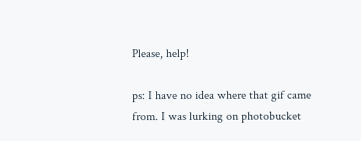Please, help!

ps: I have no idea where that gif came from. I was lurking on photobucket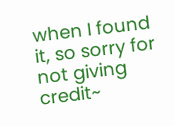when I found it, so sorry for not giving credit~